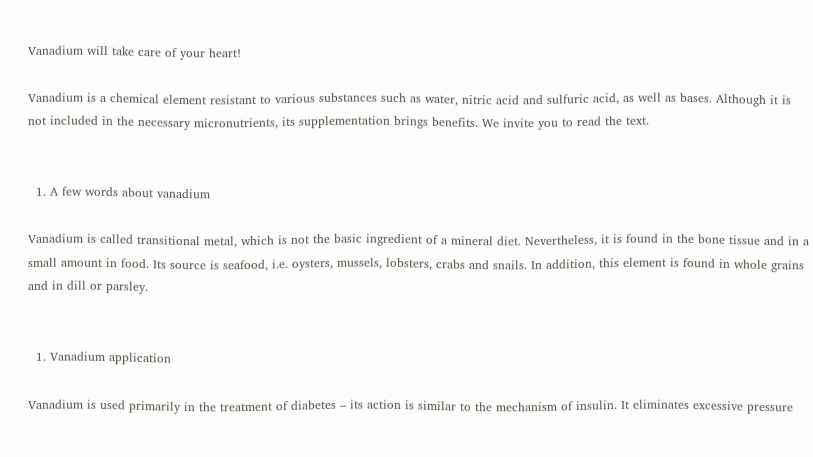Vanadium will take care of your heart!

Vanadium is a chemical element resistant to various substances such as water, nitric acid and sulfuric acid, as well as bases. Although it is not included in the necessary micronutrients, its supplementation brings benefits. We invite you to read the text.


  1. A few words about vanadium

Vanadium is called transitional metal, which is not the basic ingredient of a mineral diet. Nevertheless, it is found in the bone tissue and in a small amount in food. Its source is seafood, i.e. oysters, mussels, lobsters, crabs and snails. In addition, this element is found in whole grains and in dill or parsley.


  1. Vanadium application

Vanadium is used primarily in the treatment of diabetes – its action is similar to the mechanism of insulin. It eliminates excessive pressure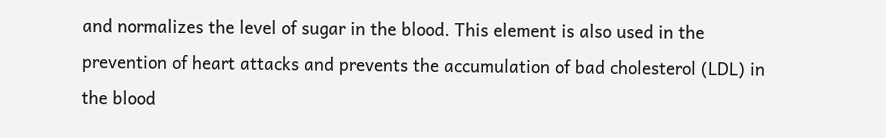and normalizes the level of sugar in the blood. This element is also used in the prevention of heart attacks and prevents the accumulation of bad cholesterol (LDL) in the blood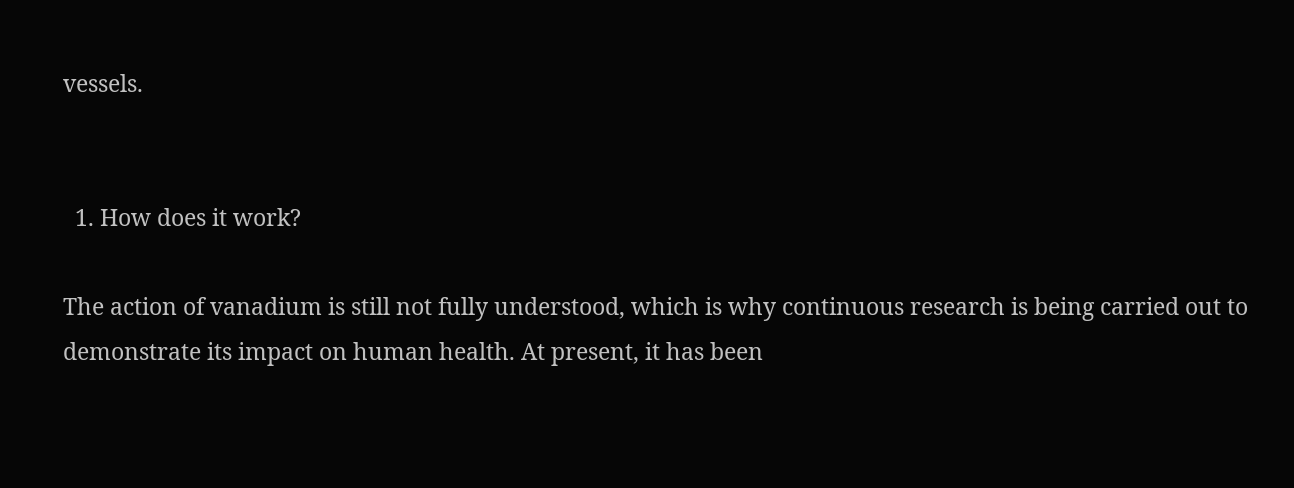vessels.


  1. How does it work?

The action of vanadium is still not fully understood, which is why continuous research is being carried out to demonstrate its impact on human health. At present, it has been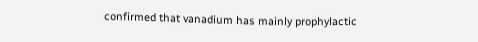confirmed that vanadium has mainly prophylactic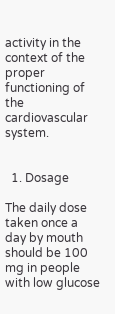activity in the context of the proper functioning of the cardiovascular system.


  1. Dosage

The daily dose taken once a day by mouth should be 100 mg in people with low glucose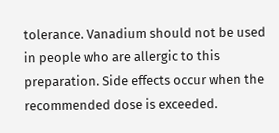tolerance. Vanadium should not be used in people who are allergic to this preparation. Side effects occur when the recommended dose is exceeded.